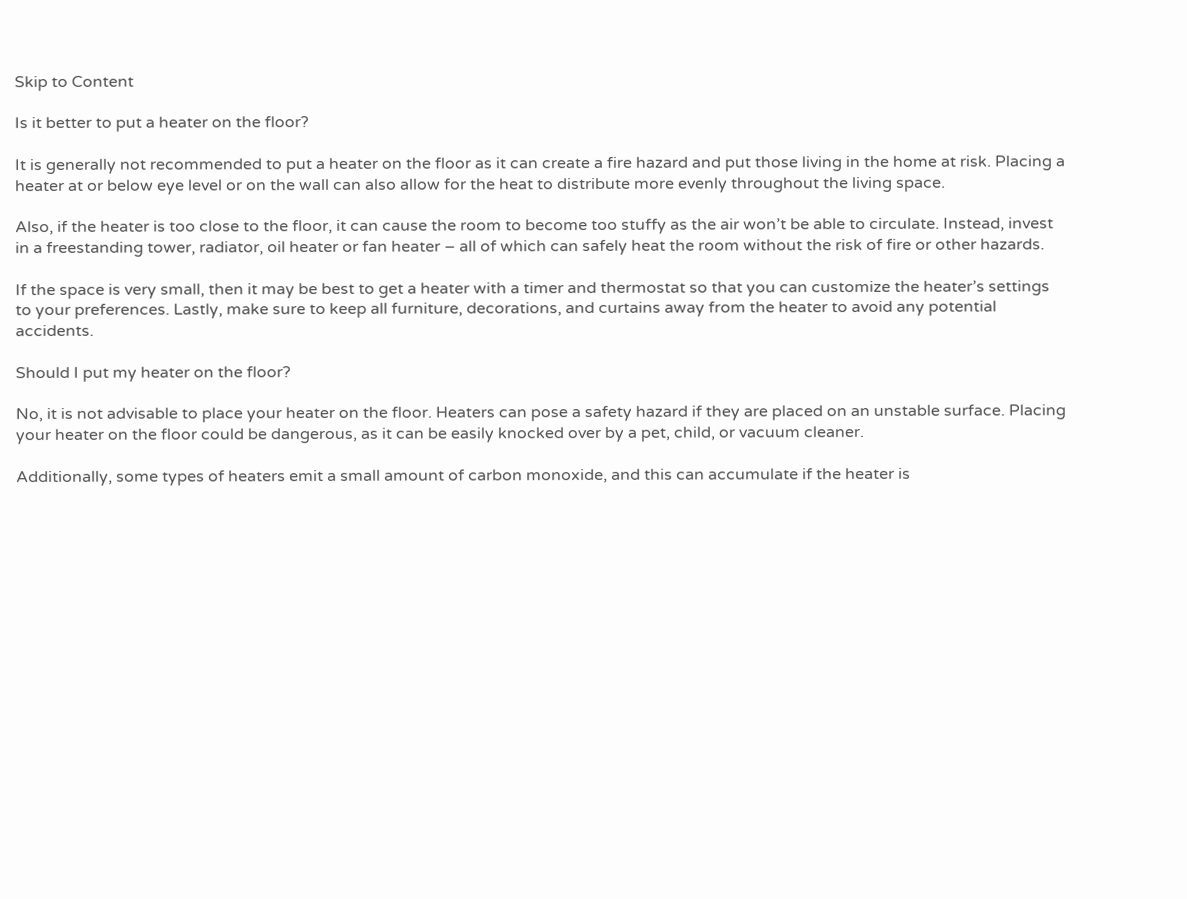Skip to Content

Is it better to put a heater on the floor?

It is generally not recommended to put a heater on the floor as it can create a fire hazard and put those living in the home at risk. Placing a heater at or below eye level or on the wall can also allow for the heat to distribute more evenly throughout the living space.

Also, if the heater is too close to the floor, it can cause the room to become too stuffy as the air won’t be able to circulate. Instead, invest in a freestanding tower, radiator, oil heater or fan heater – all of which can safely heat the room without the risk of fire or other hazards.

If the space is very small, then it may be best to get a heater with a timer and thermostat so that you can customize the heater’s settings to your preferences. Lastly, make sure to keep all furniture, decorations, and curtains away from the heater to avoid any potential accidents.

Should I put my heater on the floor?

No, it is not advisable to place your heater on the floor. Heaters can pose a safety hazard if they are placed on an unstable surface. Placing your heater on the floor could be dangerous, as it can be easily knocked over by a pet, child, or vacuum cleaner.

Additionally, some types of heaters emit a small amount of carbon monoxide, and this can accumulate if the heater is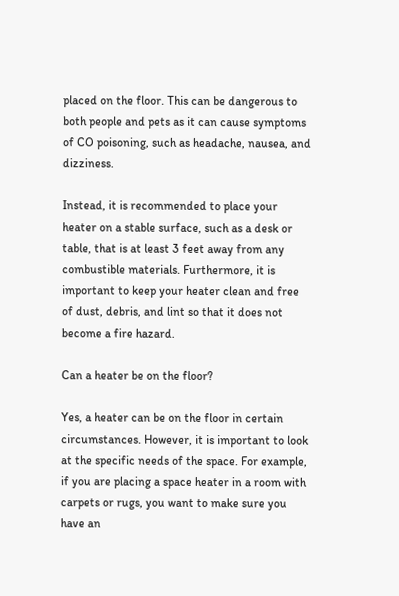placed on the floor. This can be dangerous to both people and pets as it can cause symptoms of CO poisoning, such as headache, nausea, and dizziness.

Instead, it is recommended to place your heater on a stable surface, such as a desk or table, that is at least 3 feet away from any combustible materials. Furthermore, it is important to keep your heater clean and free of dust, debris, and lint so that it does not become a fire hazard.

Can a heater be on the floor?

Yes, a heater can be on the floor in certain circumstances. However, it is important to look at the specific needs of the space. For example, if you are placing a space heater in a room with carpets or rugs, you want to make sure you have an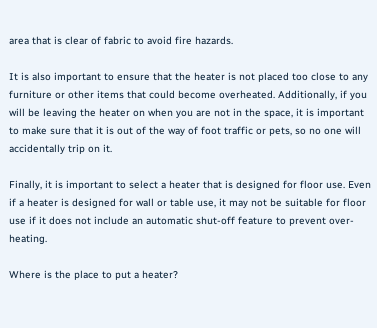area that is clear of fabric to avoid fire hazards.

It is also important to ensure that the heater is not placed too close to any furniture or other items that could become overheated. Additionally, if you will be leaving the heater on when you are not in the space, it is important to make sure that it is out of the way of foot traffic or pets, so no one will accidentally trip on it.

Finally, it is important to select a heater that is designed for floor use. Even if a heater is designed for wall or table use, it may not be suitable for floor use if it does not include an automatic shut-off feature to prevent over-heating.

Where is the place to put a heater?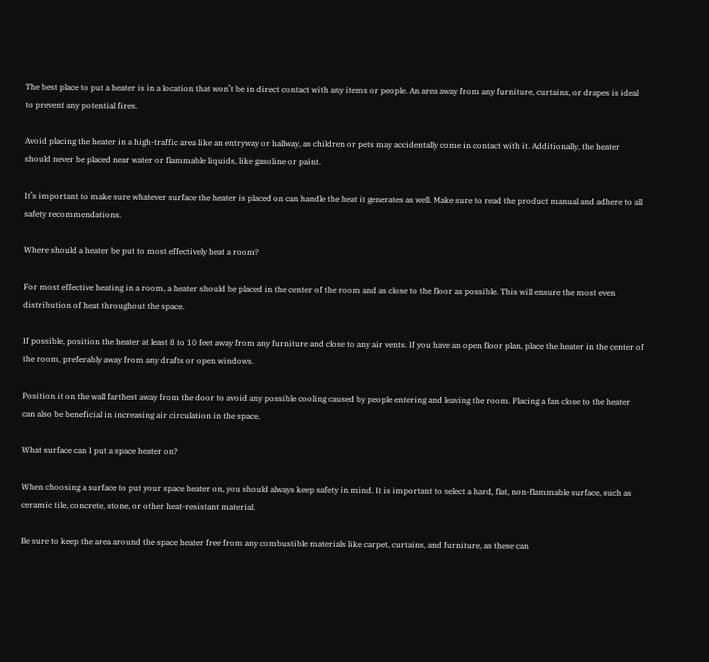The best place to put a heater is in a location that won’t be in direct contact with any items or people. An area away from any furniture, curtains, or drapes is ideal to prevent any potential fires.

Avoid placing the heater in a high-traffic area like an entryway or hallway, as children or pets may accidentally come in contact with it. Additionally, the heater should never be placed near water or flammable liquids, like gasoline or paint.

It’s important to make sure whatever surface the heater is placed on can handle the heat it generates as well. Make sure to read the product manual and adhere to all safety recommendations.

Where should a heater be put to most effectively heat a room?

For most effective heating in a room, a heater should be placed in the center of the room and as close to the floor as possible. This will ensure the most even distribution of heat throughout the space.

If possible, position the heater at least 8 to 10 feet away from any furniture and close to any air vents. If you have an open floor plan, place the heater in the center of the room, preferably away from any drafts or open windows.

Position it on the wall farthest away from the door to avoid any possible cooling caused by people entering and leaving the room. Placing a fan close to the heater can also be beneficial in increasing air circulation in the space.

What surface can I put a space heater on?

When choosing a surface to put your space heater on, you should always keep safety in mind. It is important to select a hard, flat, non-flammable surface, such as ceramic tile, concrete, stone, or other heat-resistant material.

Be sure to keep the area around the space heater free from any combustible materials like carpet, curtains, and furniture, as these can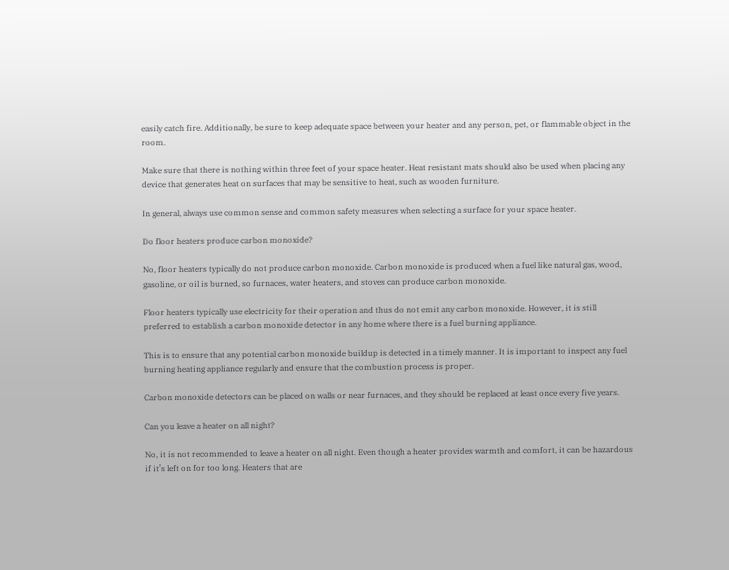easily catch fire. Additionally, be sure to keep adequate space between your heater and any person, pet, or flammable object in the room.

Make sure that there is nothing within three feet of your space heater. Heat resistant mats should also be used when placing any device that generates heat on surfaces that may be sensitive to heat, such as wooden furniture.

In general, always use common sense and common safety measures when selecting a surface for your space heater.

Do floor heaters produce carbon monoxide?

No, floor heaters typically do not produce carbon monoxide. Carbon monoxide is produced when a fuel like natural gas, wood, gasoline, or oil is burned, so furnaces, water heaters, and stoves can produce carbon monoxide.

Floor heaters typically use electricity for their operation and thus do not emit any carbon monoxide. However, it is still preferred to establish a carbon monoxide detector in any home where there is a fuel burning appliance.

This is to ensure that any potential carbon monoxide buildup is detected in a timely manner. It is important to inspect any fuel burning heating appliance regularly and ensure that the combustion process is proper.

Carbon monoxide detectors can be placed on walls or near furnaces, and they should be replaced at least once every five years.

Can you leave a heater on all night?

No, it is not recommended to leave a heater on all night. Even though a heater provides warmth and comfort, it can be hazardous if it’s left on for too long. Heaters that are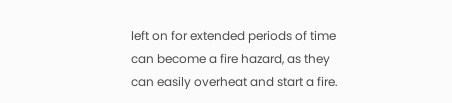left on for extended periods of time can become a fire hazard, as they can easily overheat and start a fire.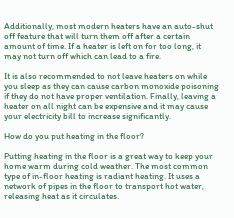Additionally, most modern heaters have an auto-shut off feature that will turn them off after a certain amount of time. If a heater is left on for too long, it may not turn off which can lead to a fire.

It is also recommended to not leave heaters on while you sleep as they can cause carbon monoxide poisoning if they do not have proper ventilation. Finally, leaving a heater on all night can be expensive and it may cause your electricity bill to increase significantly.

How do you put heating in the floor?

Putting heating in the floor is a great way to keep your home warm during cold weather. The most common type of in-floor heating is radiant heating. It uses a network of pipes in the floor to transport hot water, releasing heat as it circulates.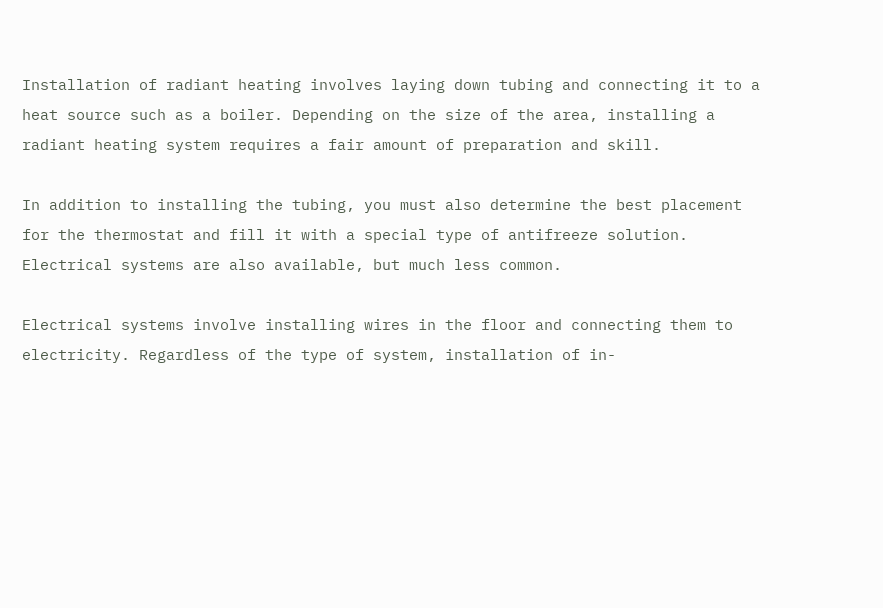Installation of radiant heating involves laying down tubing and connecting it to a heat source such as a boiler. Depending on the size of the area, installing a radiant heating system requires a fair amount of preparation and skill.

In addition to installing the tubing, you must also determine the best placement for the thermostat and fill it with a special type of antifreeze solution. Electrical systems are also available, but much less common.

Electrical systems involve installing wires in the floor and connecting them to electricity. Regardless of the type of system, installation of in-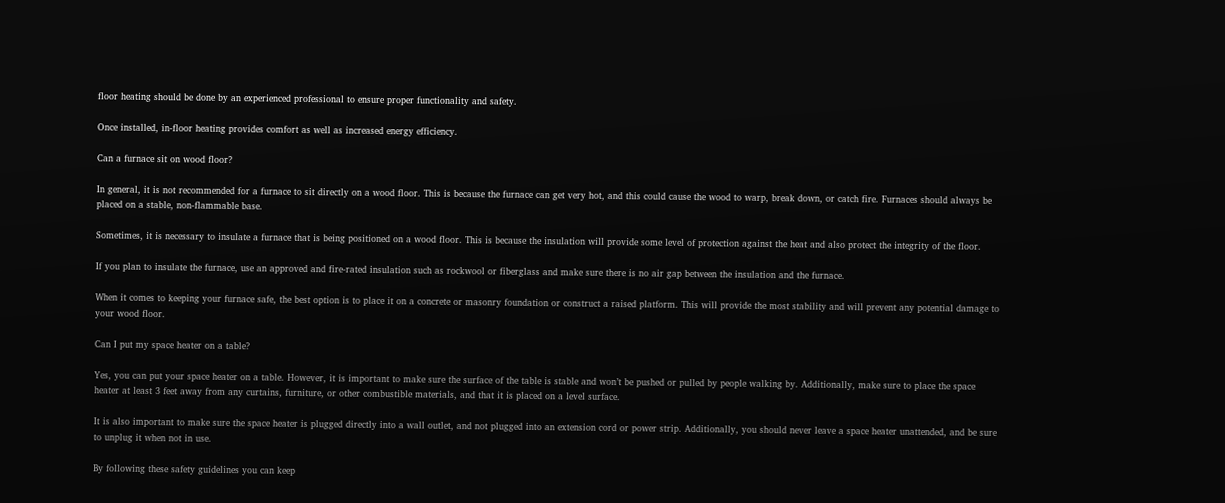floor heating should be done by an experienced professional to ensure proper functionality and safety.

Once installed, in-floor heating provides comfort as well as increased energy efficiency.

Can a furnace sit on wood floor?

In general, it is not recommended for a furnace to sit directly on a wood floor. This is because the furnace can get very hot, and this could cause the wood to warp, break down, or catch fire. Furnaces should always be placed on a stable, non-flammable base.

Sometimes, it is necessary to insulate a furnace that is being positioned on a wood floor. This is because the insulation will provide some level of protection against the heat and also protect the integrity of the floor.

If you plan to insulate the furnace, use an approved and fire-rated insulation such as rockwool or fiberglass and make sure there is no air gap between the insulation and the furnace.

When it comes to keeping your furnace safe, the best option is to place it on a concrete or masonry foundation or construct a raised platform. This will provide the most stability and will prevent any potential damage to your wood floor.

Can I put my space heater on a table?

Yes, you can put your space heater on a table. However, it is important to make sure the surface of the table is stable and won’t be pushed or pulled by people walking by. Additionally, make sure to place the space heater at least 3 feet away from any curtains, furniture, or other combustible materials, and that it is placed on a level surface.

It is also important to make sure the space heater is plugged directly into a wall outlet, and not plugged into an extension cord or power strip. Additionally, you should never leave a space heater unattended, and be sure to unplug it when not in use.

By following these safety guidelines you can keep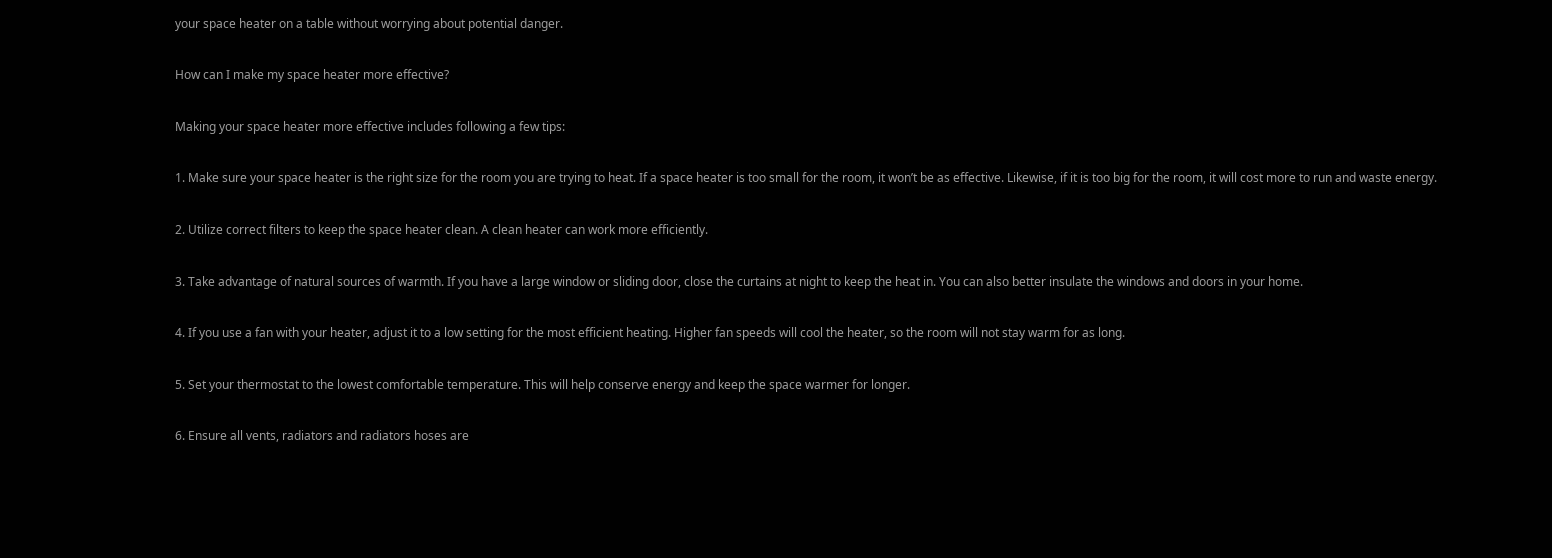your space heater on a table without worrying about potential danger.

How can I make my space heater more effective?

Making your space heater more effective includes following a few tips:

1. Make sure your space heater is the right size for the room you are trying to heat. If a space heater is too small for the room, it won’t be as effective. Likewise, if it is too big for the room, it will cost more to run and waste energy.

2. Utilize correct filters to keep the space heater clean. A clean heater can work more efficiently.

3. Take advantage of natural sources of warmth. If you have a large window or sliding door, close the curtains at night to keep the heat in. You can also better insulate the windows and doors in your home.

4. If you use a fan with your heater, adjust it to a low setting for the most efficient heating. Higher fan speeds will cool the heater, so the room will not stay warm for as long.

5. Set your thermostat to the lowest comfortable temperature. This will help conserve energy and keep the space warmer for longer.

6. Ensure all vents, radiators and radiators hoses are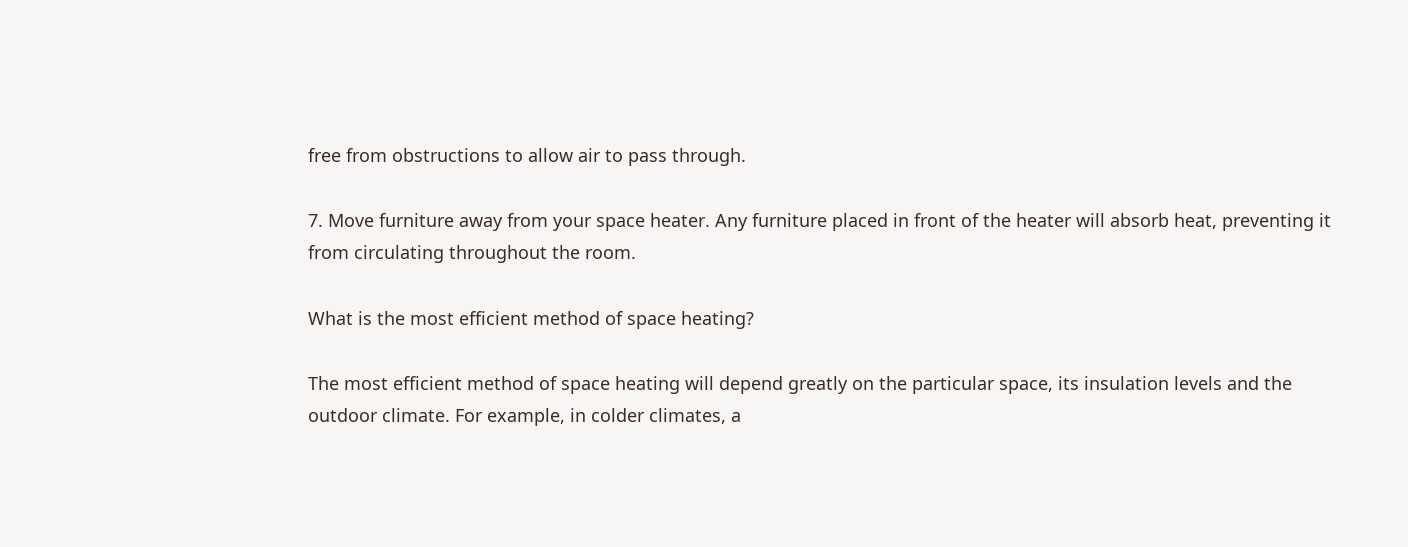free from obstructions to allow air to pass through.

7. Move furniture away from your space heater. Any furniture placed in front of the heater will absorb heat, preventing it from circulating throughout the room.

What is the most efficient method of space heating?

The most efficient method of space heating will depend greatly on the particular space, its insulation levels and the outdoor climate. For example, in colder climates, a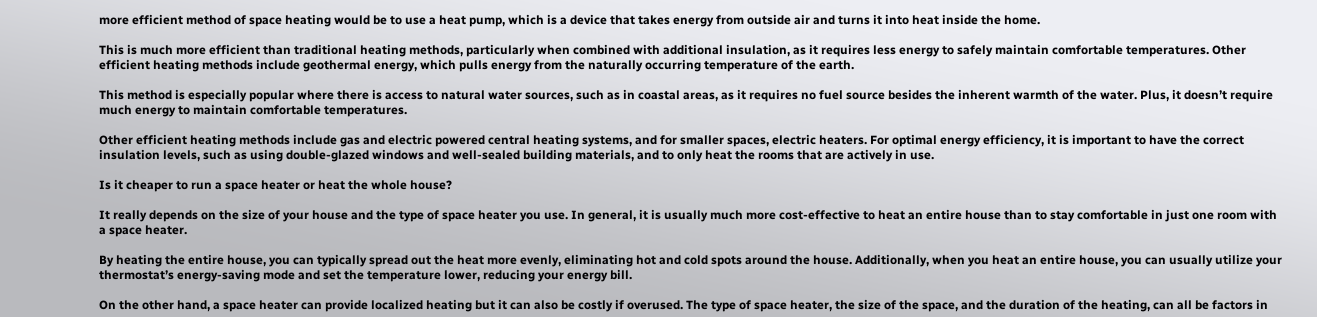more efficient method of space heating would be to use a heat pump, which is a device that takes energy from outside air and turns it into heat inside the home.

This is much more efficient than traditional heating methods, particularly when combined with additional insulation, as it requires less energy to safely maintain comfortable temperatures. Other efficient heating methods include geothermal energy, which pulls energy from the naturally occurring temperature of the earth.

This method is especially popular where there is access to natural water sources, such as in coastal areas, as it requires no fuel source besides the inherent warmth of the water. Plus, it doesn’t require much energy to maintain comfortable temperatures.

Other efficient heating methods include gas and electric powered central heating systems, and for smaller spaces, electric heaters. For optimal energy efficiency, it is important to have the correct insulation levels, such as using double-glazed windows and well-sealed building materials, and to only heat the rooms that are actively in use.

Is it cheaper to run a space heater or heat the whole house?

It really depends on the size of your house and the type of space heater you use. In general, it is usually much more cost-effective to heat an entire house than to stay comfortable in just one room with a space heater.

By heating the entire house, you can typically spread out the heat more evenly, eliminating hot and cold spots around the house. Additionally, when you heat an entire house, you can usually utilize your thermostat’s energy-saving mode and set the temperature lower, reducing your energy bill.

On the other hand, a space heater can provide localized heating but it can also be costly if overused. The type of space heater, the size of the space, and the duration of the heating, can all be factors in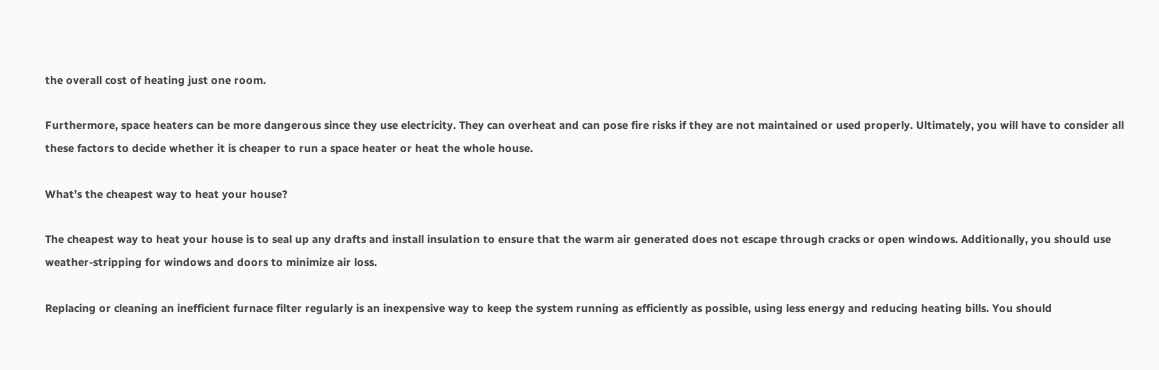the overall cost of heating just one room.

Furthermore, space heaters can be more dangerous since they use electricity. They can overheat and can pose fire risks if they are not maintained or used properly. Ultimately, you will have to consider all these factors to decide whether it is cheaper to run a space heater or heat the whole house.

What’s the cheapest way to heat your house?

The cheapest way to heat your house is to seal up any drafts and install insulation to ensure that the warm air generated does not escape through cracks or open windows. Additionally, you should use weather-stripping for windows and doors to minimize air loss.

Replacing or cleaning an inefficient furnace filter regularly is an inexpensive way to keep the system running as efficiently as possible, using less energy and reducing heating bills. You should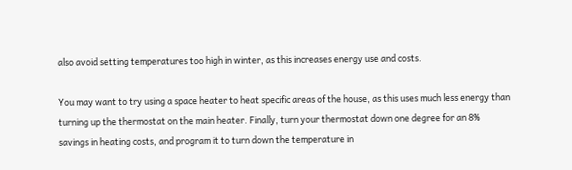also avoid setting temperatures too high in winter, as this increases energy use and costs.

You may want to try using a space heater to heat specific areas of the house, as this uses much less energy than turning up the thermostat on the main heater. Finally, turn your thermostat down one degree for an 8% savings in heating costs, and program it to turn down the temperature in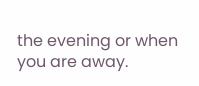the evening or when you are away.